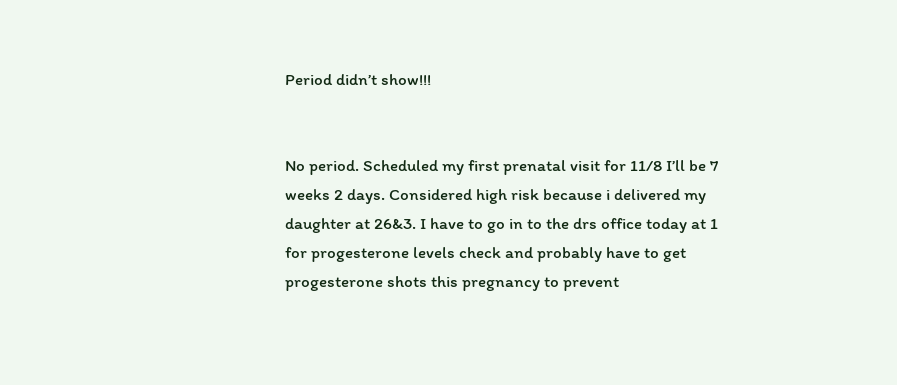Period didn’t show!!!


No period. Scheduled my first prenatal visit for 11/8 I’ll be 7 weeks 2 days. Considered high risk because i delivered my daughter at 26&3. I have to go in to the drs office today at 1 for progesterone levels check and probably have to get progesterone shots this pregnancy to prevent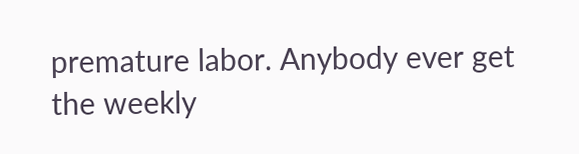premature labor. Anybody ever get the weekly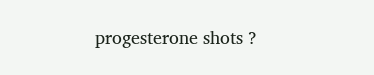progesterone shots ?